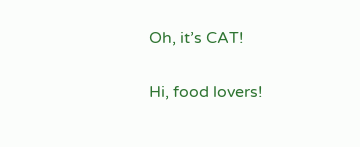Oh, it’s CAT!

Hi, food lovers!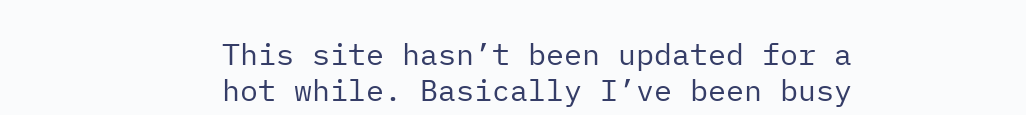This site hasn’t been updated for a hot while. Basically I’ve been busy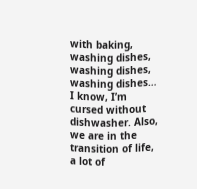with baking, washing dishes, washing dishes, washing dishes… I know, I’m cursed without dishwasher. Also, we are in the transition of life, a lot of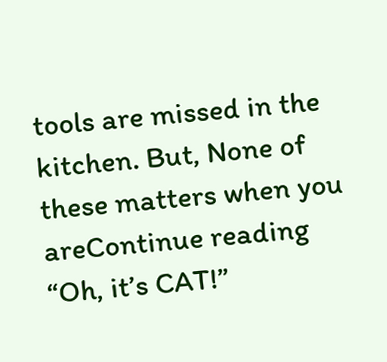tools are missed in the kitchen. But, None of these matters when you areContinue reading “Oh, it’s CAT!”